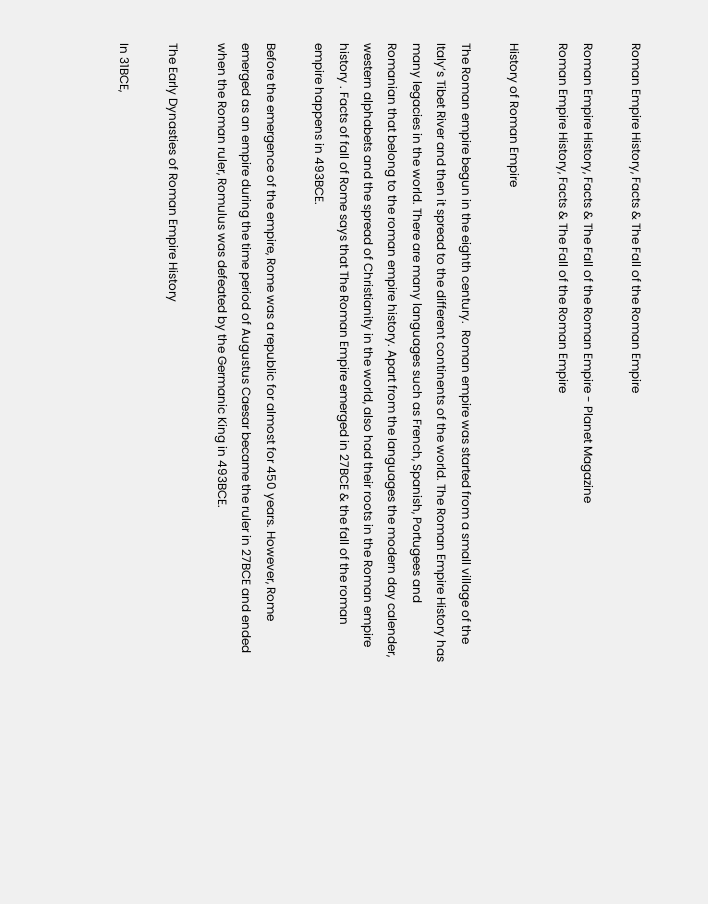Roman Empire History, Facts & The Fall of the Roman Empire

Roman Empire History, Facts & The Fall of the Roman Empire - Planet Magazine
Roman Empire History, Facts & The Fall of the Roman Empire

History of Roman Empire

The Roman empire begun in the eighth century.  Roman empire was started from a small village of the Italy’s Tibet River and then it spread to the different continents of the world. The Roman Empire History has many legacies in the world. There are many languages such as French, Spanish, Portugees and Romanian that belong to the roman empire history. Apart from the languages the modern day calender,  western alphabets and the spread of Christianity in the world, also had their roots in the Roman empire history . Facts of fall of Rome says that The Roman Empire emerged in 27BCE & the fall of the roman empire happens in 493BCE.

Before the emergence of the empire, Rome was a republic for almost for 450 years. However, Rome emerged as an empire during the time period of Augustus Caesar became the ruler in 27BCE and ended when the Roman ruler, Romulus was defeated by the Germanic King in 493BCE.

The Early Dynasties of Roman Empire History

In 31BCE,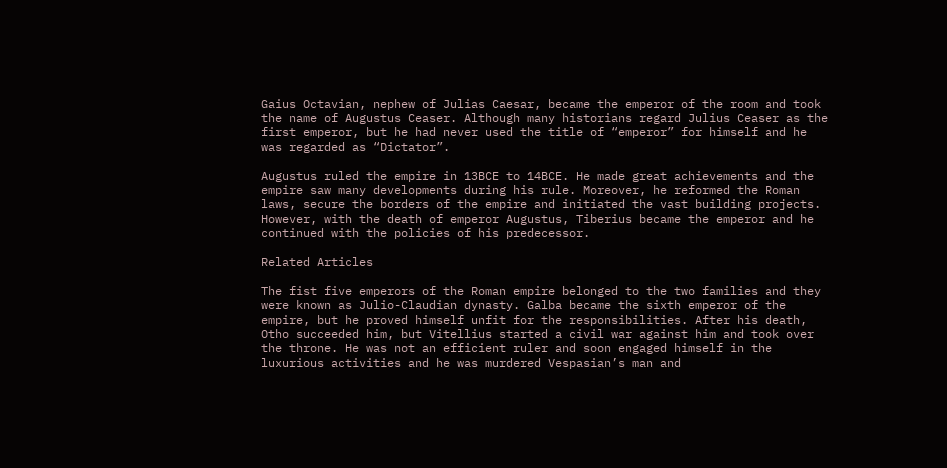Gaius Octavian, nephew of Julias Caesar, became the emperor of the room and took the name of Augustus Ceaser. Although many historians regard Julius Ceaser as the first emperor, but he had never used the title of “emperor” for himself and he was regarded as “Dictator”.

Augustus ruled the empire in 13BCE to 14BCE. He made great achievements and the empire saw many developments during his rule. Moreover, he reformed the Roman laws, secure the borders of the empire and initiated the vast building projects. However, with the death of emperor Augustus, Tiberius became the emperor and he continued with the policies of his predecessor.

Related Articles

The fist five emperors of the Roman empire belonged to the two families and they were known as Julio-Claudian dynasty. Galba became the sixth emperor of the empire, but he proved himself unfit for the responsibilities. After his death, Otho succeeded him, but Vitellius started a civil war against him and took over the throne. He was not an efficient ruler and soon engaged himself in the luxurious activities and he was murdered Vespasian’s man and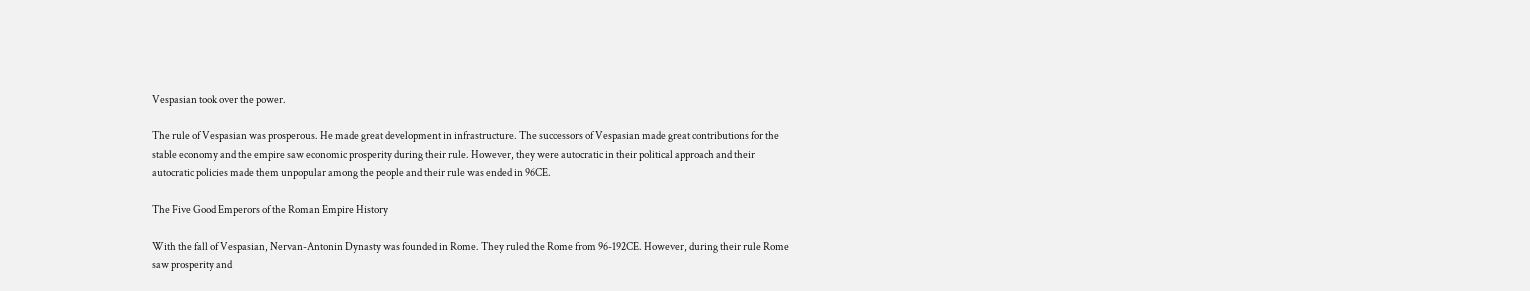Vespasian took over the power.

The rule of Vespasian was prosperous. He made great development in infrastructure. The successors of Vespasian made great contributions for the stable economy and the empire saw economic prosperity during their rule. However, they were autocratic in their political approach and their autocratic policies made them unpopular among the people and their rule was ended in 96CE.

The Five Good Emperors of the Roman Empire History

With the fall of Vespasian, Nervan-Antonin Dynasty was founded in Rome. They ruled the Rome from 96-192CE. However, during their rule Rome saw prosperity and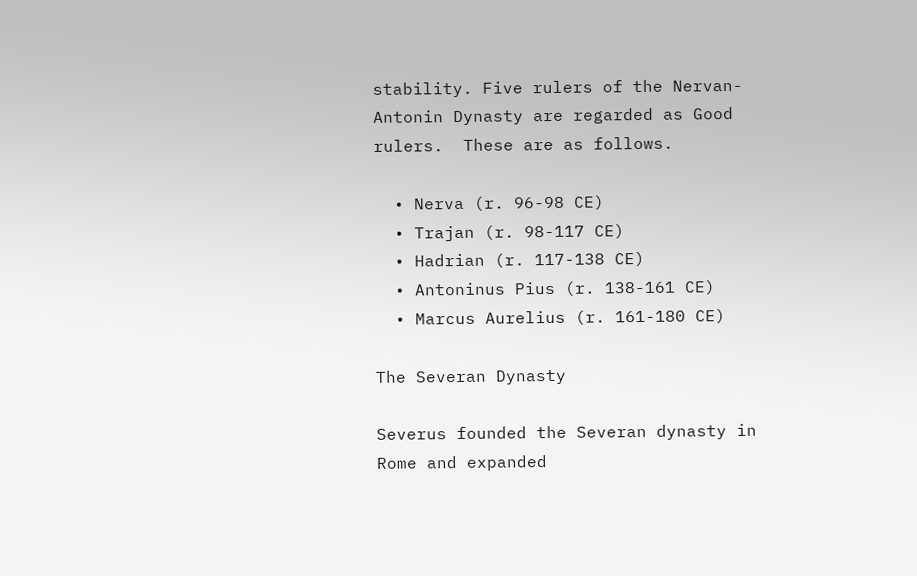stability. Five rulers of the Nervan-Antonin Dynasty are regarded as Good rulers.  These are as follows.

  • Nerva (r. 96-98 CE)
  • Trajan (r. 98-117 CE)
  • Hadrian (r. 117-138 CE)
  • Antoninus Pius (r. 138-161 CE)
  • Marcus Aurelius (r. 161-180 CE)

The Severan Dynasty

Severus founded the Severan dynasty in Rome and expanded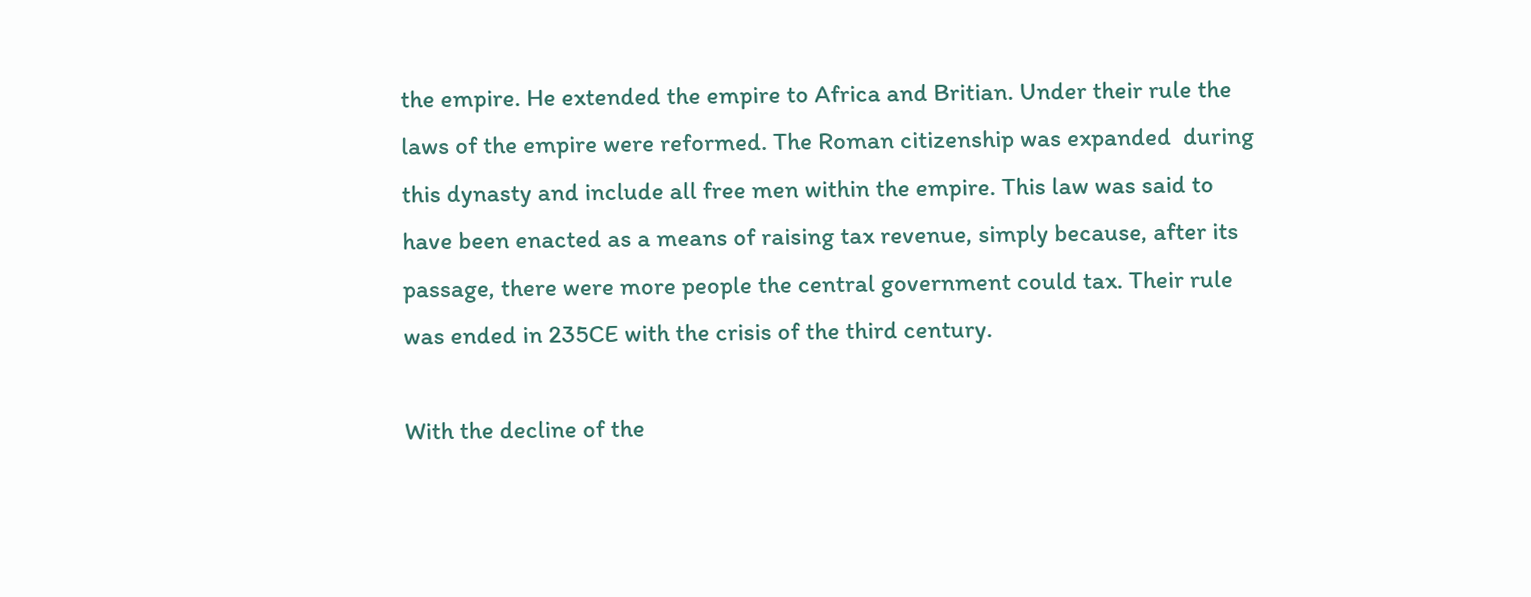the empire. He extended the empire to Africa and Britian. Under their rule the laws of the empire were reformed. The Roman citizenship was expanded  during this dynasty and include all free men within the empire. This law was said to have been enacted as a means of raising tax revenue, simply because, after its passage, there were more people the central government could tax. Their rule was ended in 235CE with the crisis of the third century.

With the decline of the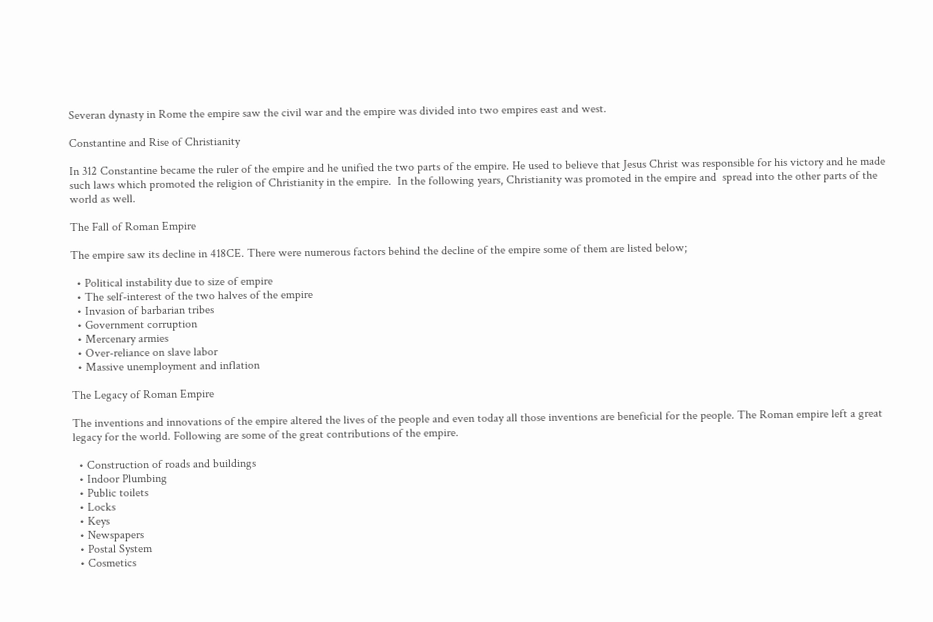Severan dynasty in Rome the empire saw the civil war and the empire was divided into two empires east and west.

Constantine and Rise of Christianity

In 312 Constantine became the ruler of the empire and he unified the two parts of the empire. He used to believe that Jesus Christ was responsible for his victory and he made such laws which promoted the religion of Christianity in the empire.  In the following years, Christianity was promoted in the empire and  spread into the other parts of the world as well.

The Fall of Roman Empire

The empire saw its decline in 418CE. There were numerous factors behind the decline of the empire some of them are listed below;

  • Political instability due to size of empire
  • The self-interest of the two halves of the empire
  • Invasion of barbarian tribes
  • Government corruption
  • Mercenary armies
  • Over-reliance on slave labor
  • Massive unemployment and inflation

The Legacy of Roman Empire

The inventions and innovations of the empire altered the lives of the people and even today all those inventions are beneficial for the people. The Roman empire left a great legacy for the world. Following are some of the great contributions of the empire.

  • Construction of roads and buildings
  • Indoor Plumbing
  • Public toilets
  • Locks
  • Keys
  • Newspapers
  • Postal System
  • Cosmetics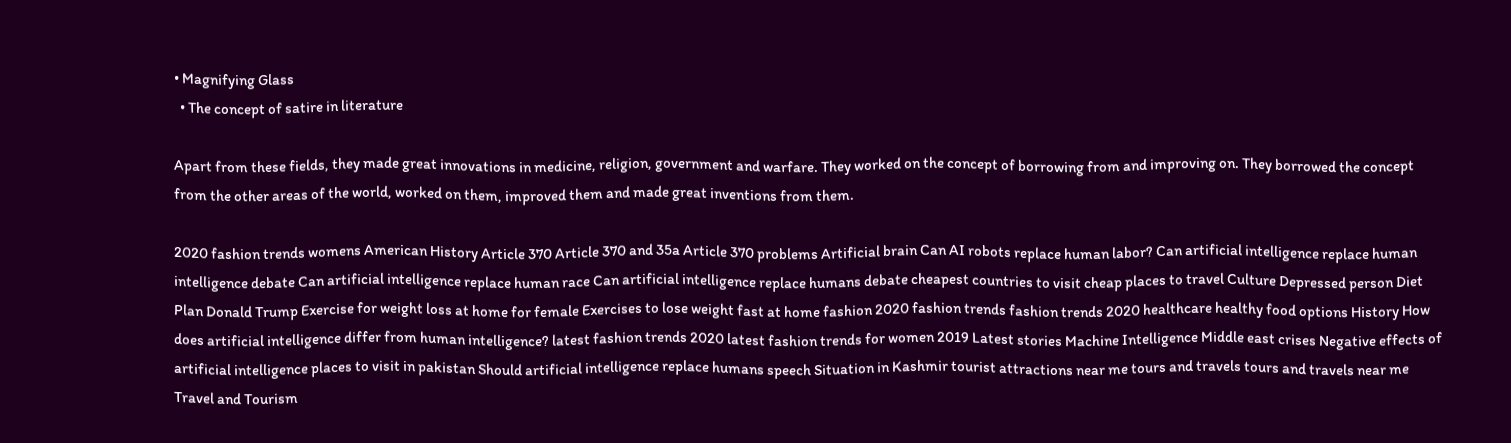• Magnifying Glass
  • The concept of satire in literature

Apart from these fields, they made great innovations in medicine, religion, government and warfare. They worked on the concept of borrowing from and improving on. They borrowed the concept from the other areas of the world, worked on them, improved them and made great inventions from them.

2020 fashion trends womens American History Article 370 Article 370 and 35a Article 370 problems Artificial brain Can AI robots replace human labor? Can artificial intelligence replace human intelligence debate Can artificial intelligence replace human race Can artificial intelligence replace humans debate cheapest countries to visit cheap places to travel Culture Depressed person Diet Plan Donald Trump Exercise for weight loss at home for female Exercises to lose weight fast at home fashion 2020 fashion trends fashion trends 2020 healthcare healthy food options History How does artificial intelligence differ from human intelligence? latest fashion trends 2020 latest fashion trends for women 2019 Latest stories Machine Intelligence Middle east crises Negative effects of artificial intelligence places to visit in pakistan Should artificial intelligence replace humans speech Situation in Kashmir tourist attractions near me tours and travels tours and travels near me Travel and Tourism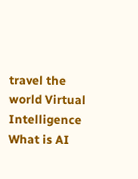travel the world Virtual Intelligence What is AI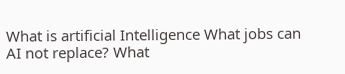What is artificial Intelligence What jobs can AI not replace? What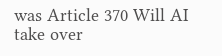was Article 370 Will AI take over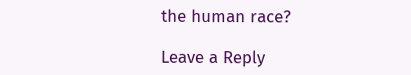the human race?

Leave a Reply